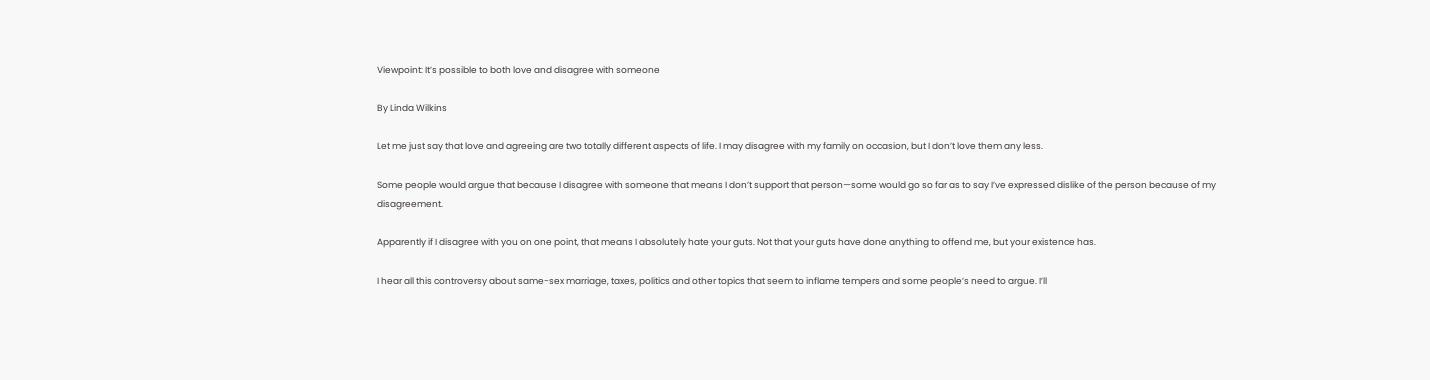Viewpoint: It’s possible to both love and disagree with someone

By Linda Wilkins

Let me just say that love and agreeing are two totally different aspects of life. I may disagree with my family on occasion, but I don’t love them any less.

Some people would argue that because I disagree with someone that means I don’t support that person—some would go so far as to say I’ve expressed dislike of the person because of my disagreement.

Apparently if I disagree with you on one point, that means I absolutely hate your guts. Not that your guts have done anything to offend me, but your existence has.

I hear all this controversy about same-sex marriage, taxes, politics and other topics that seem to inflame tempers and some people’s need to argue. I’ll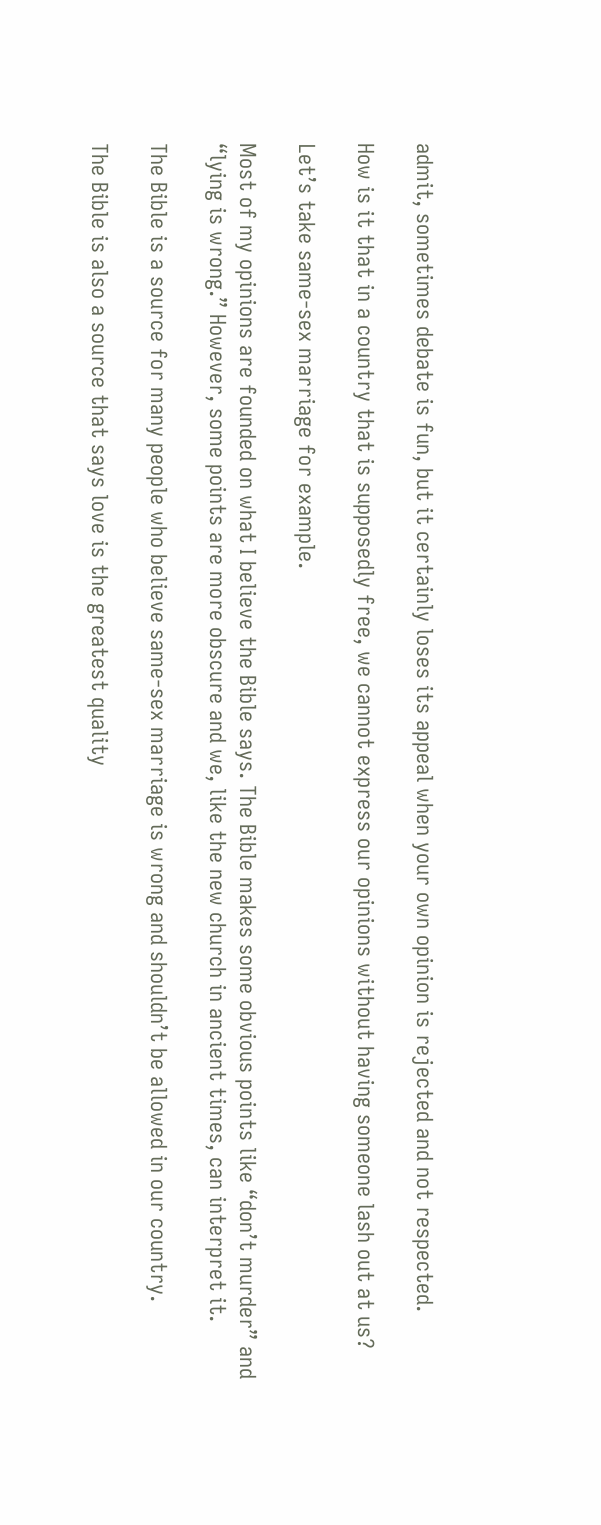admit, sometimes debate is fun, but it certainly loses its appeal when your own opinion is rejected and not respected.

How is it that in a country that is supposedly free, we cannot express our opinions without having someone lash out at us?

Let’s take same-sex marriage for example.

Most of my opinions are founded on what I believe the Bible says. The Bible makes some obvious points like “don’t murder” and “lying is wrong.” However, some points are more obscure and we, like the new church in ancient times, can interpret it.

The Bible is a source for many people who believe same-sex marriage is wrong and shouldn’t be allowed in our country.

The Bible is also a source that says love is the greatest quality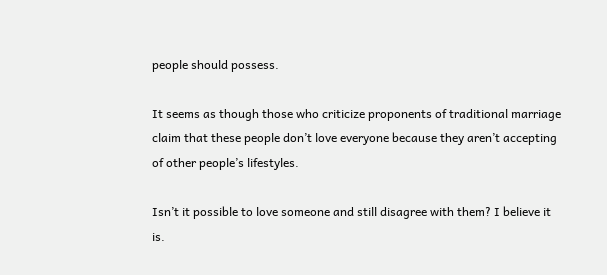people should possess.

It seems as though those who criticize proponents of traditional marriage claim that these people don’t love everyone because they aren’t accepting of other people’s lifestyles.

Isn’t it possible to love someone and still disagree with them? I believe it is.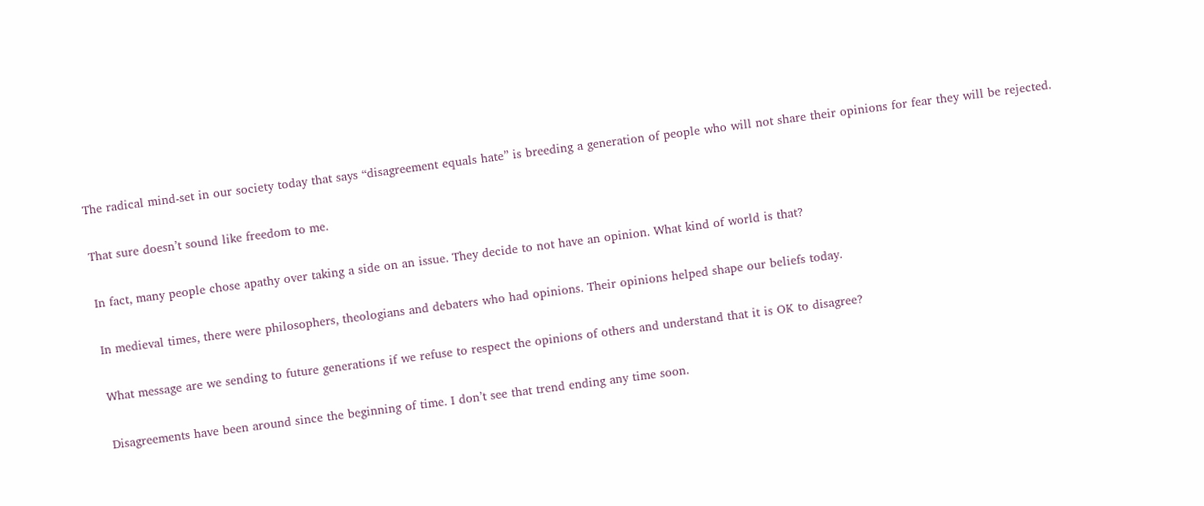The radical mind-set in our society today that says “disagreement equals hate” is breeding a generation of people who will not share their opinions for fear they will be rejected.

That sure doesn’t sound like freedom to me.

In fact, many people chose apathy over taking a side on an issue. They decide to not have an opinion. What kind of world is that?

In medieval times, there were philosophers, theologians and debaters who had opinions. Their opinions helped shape our beliefs today.

What message are we sending to future generations if we refuse to respect the opinions of others and understand that it is OK to disagree?

Disagreements have been around since the beginning of time. I don’t see that trend ending any time soon.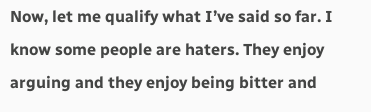Now, let me qualify what I’ve said so far. I know some people are haters. They enjoy arguing and they enjoy being bitter and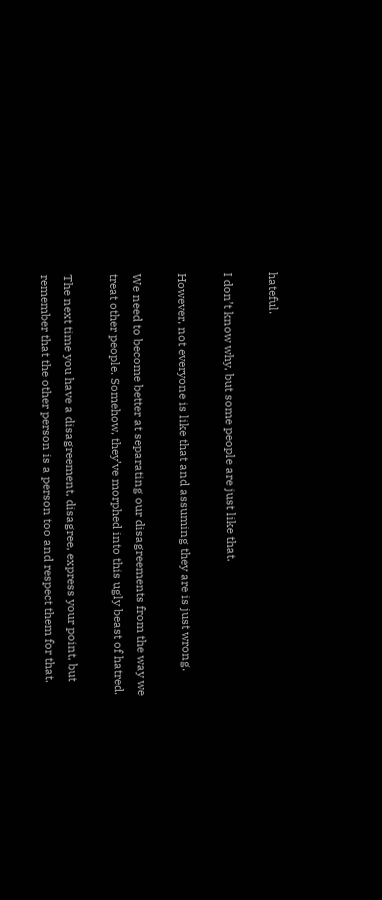hateful.

I don’t know why, but some people are just like that.

However, not everyone is like that and assuming they are is just wrong.

We need to become better at separating our disagreements from the way we treat other people. Somehow, they’ve morphed into this ugly beast of hatred.

The next time you have a disagreement, disagree, express your point, but remember that the other person is a person too and respect them for that.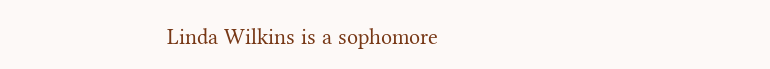Linda Wilkins is a sophomore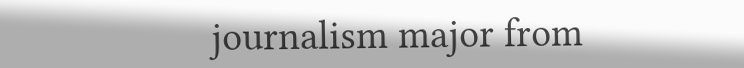journalism major from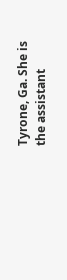Tyrone, Ga. She is the assistant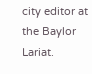city editor at the Baylor Lariat.